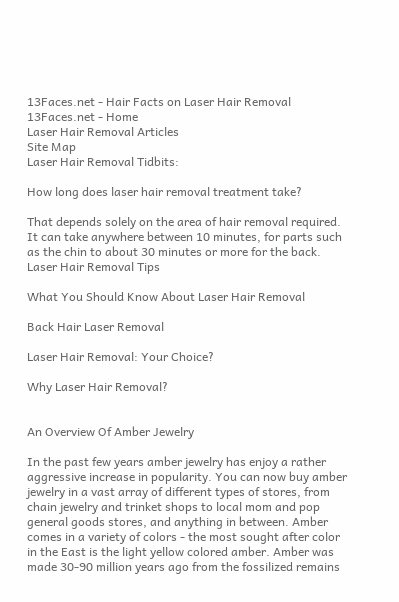13Faces.net - Hair Facts on Laser Hair Removal
13Faces.net - Home
Laser Hair Removal Articles
Site Map
Laser Hair Removal Tidbits:

How long does laser hair removal treatment take?

That depends solely on the area of hair removal required. It can take anywhere between 10 minutes, for parts such as the chin to about 30 minutes or more for the back.
Laser Hair Removal Tips

What You Should Know About Laser Hair Removal

Back Hair Laser Removal

Laser Hair Removal: Your Choice?

Why Laser Hair Removal?


An Overview Of Amber Jewelry

In the past few years amber jewelry has enjoy a rather aggressive increase in popularity. You can now buy amber jewelry in a vast array of different types of stores, from chain jewelry and trinket shops to local mom and pop general goods stores, and anything in between. Amber comes in a variety of colors - the most sought after color in the East is the light yellow colored amber. Amber was made 30-90 million years ago from the fossilized remains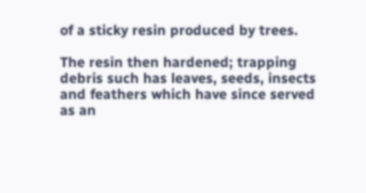of a sticky resin produced by trees.

The resin then hardened; trapping debris such has leaves, seeds, insects and feathers which have since served as an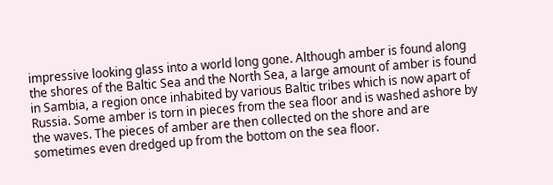impressive looking glass into a world long gone. Although amber is found along the shores of the Baltic Sea and the North Sea, a large amount of amber is found in Sambia, a region once inhabited by various Baltic tribes which is now apart of Russia. Some amber is torn in pieces from the sea floor and is washed ashore by the waves. The pieces of amber are then collected on the shore and are sometimes even dredged up from the bottom on the sea floor.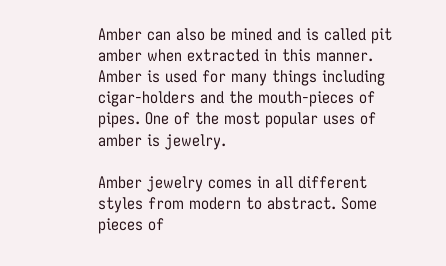Amber can also be mined and is called pit amber when extracted in this manner. Amber is used for many things including cigar-holders and the mouth-pieces of pipes. One of the most popular uses of amber is jewelry.

Amber jewelry comes in all different styles from modern to abstract. Some pieces of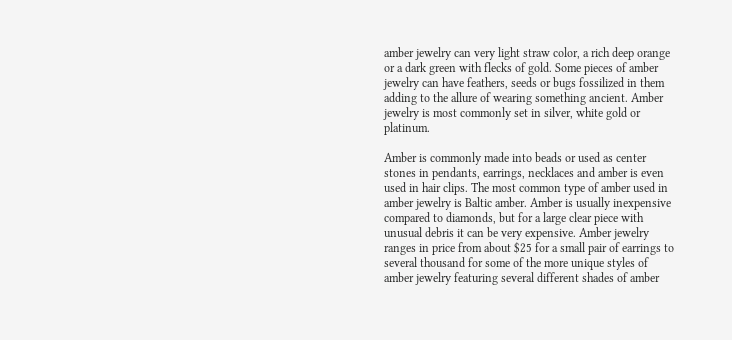amber jewelry can very light straw color, a rich deep orange or a dark green with flecks of gold. Some pieces of amber jewelry can have feathers, seeds or bugs fossilized in them adding to the allure of wearing something ancient. Amber jewelry is most commonly set in silver, white gold or platinum.

Amber is commonly made into beads or used as center stones in pendants, earrings, necklaces and amber is even used in hair clips. The most common type of amber used in amber jewelry is Baltic amber. Amber is usually inexpensive compared to diamonds, but for a large clear piece with unusual debris it can be very expensive. Amber jewelry ranges in price from about $25 for a small pair of earrings to several thousand for some of the more unique styles of amber jewelry featuring several different shades of amber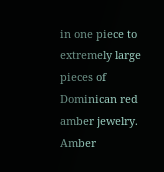in one piece to extremely large pieces of Dominican red amber jewelry. Amber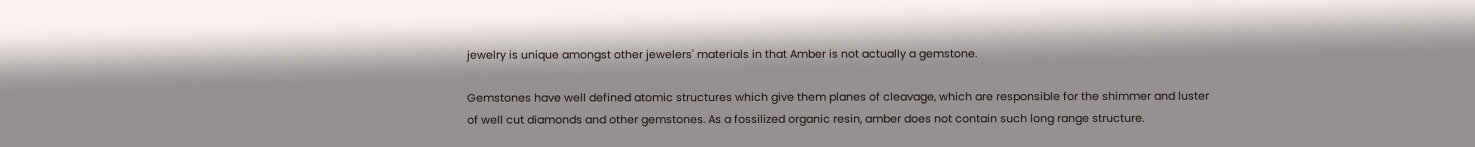jewelry is unique amongst other jewelers' materials in that Amber is not actually a gemstone.

Gemstones have well defined atomic structures which give them planes of cleavage, which are responsible for the shimmer and luster of well cut diamonds and other gemstones. As a fossilized organic resin, amber does not contain such long range structure.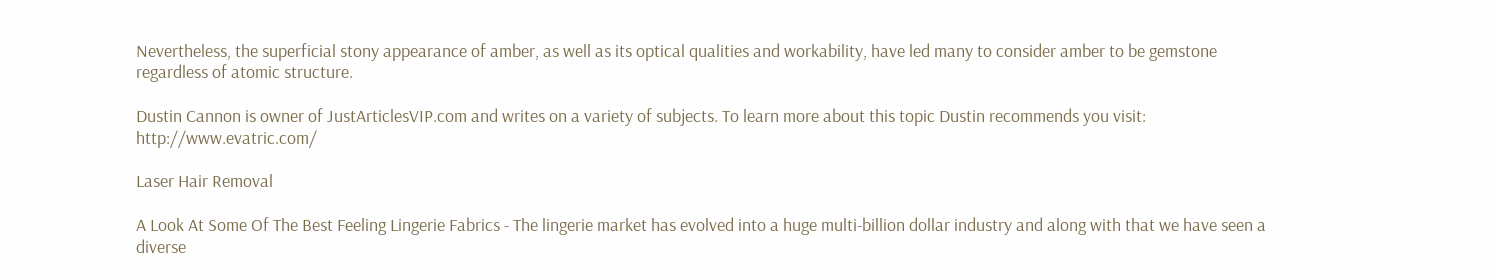Nevertheless, the superficial stony appearance of amber, as well as its optical qualities and workability, have led many to consider amber to be gemstone regardless of atomic structure.

Dustin Cannon is owner of JustArticlesVIP.com and writes on a variety of subjects. To learn more about this topic Dustin recommends you visit: http://www.evatric.com/

Laser Hair Removal

A Look At Some Of The Best Feeling Lingerie Fabrics - The lingerie market has evolved into a huge multi-billion dollar industry and along with that we have seen a diverse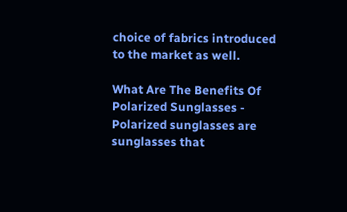choice of fabrics introduced to the market as well.

What Are The Benefits Of Polarized Sunglasses - Polarized sunglasses are sunglasses that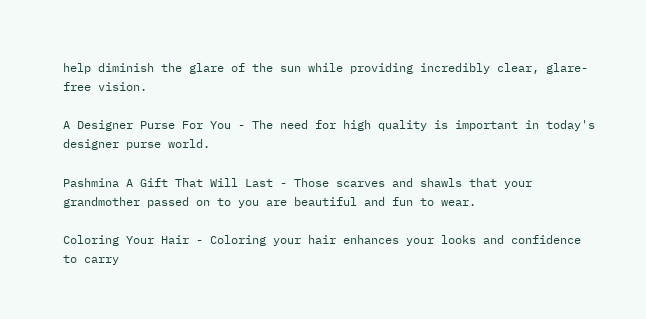help diminish the glare of the sun while providing incredibly clear, glare-free vision.

A Designer Purse For You - The need for high quality is important in today's designer purse world.

Pashmina A Gift That Will Last - Those scarves and shawls that your grandmother passed on to you are beautiful and fun to wear.

Coloring Your Hair - Coloring your hair enhances your looks and confidence to carry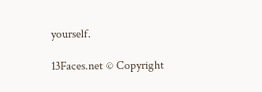yourself.

13Faces.net © Copyright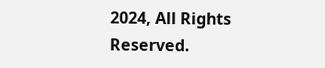2024, All Rights Reserved.